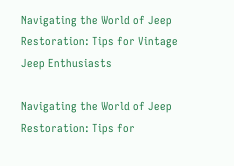Navigating the World of Jeep Restoration: Tips for Vintage Jeep Enthusiasts

Navigating the World of Jeep Restoration: Tips for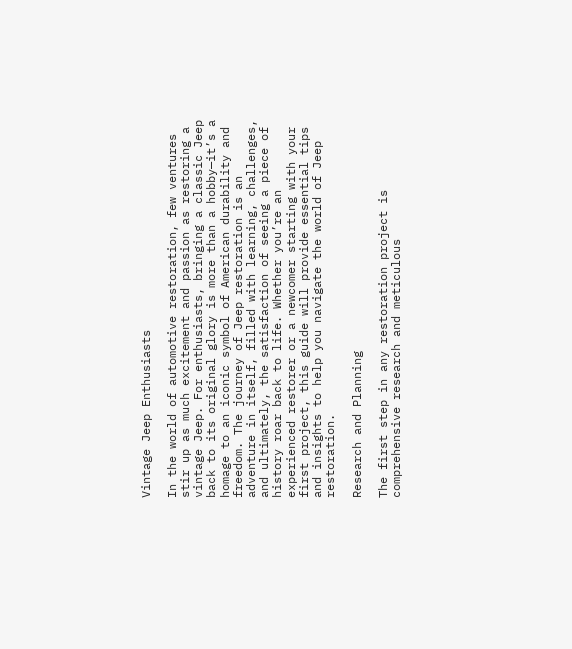Vintage Jeep Enthusiasts

In the world of automotive restoration, few ventures stir up as much excitement and passion as restoring a vintage Jeep. For enthusiasts, bringing a classic Jeep back to its original glory is more than a hobby—it’s a homage to an iconic symbol of American durability and freedom. The journey of Jeep restoration is an adventure in itself, filled with learning, challenges, and ultimately, the satisfaction of seeing a piece of history roar back to life. Whether you’re an experienced restorer or a newcomer starting with your first project, this guide will provide essential tips and insights to help you navigate the world of Jeep restoration.

Research and Planning

The first step in any restoration project is comprehensive research and meticulous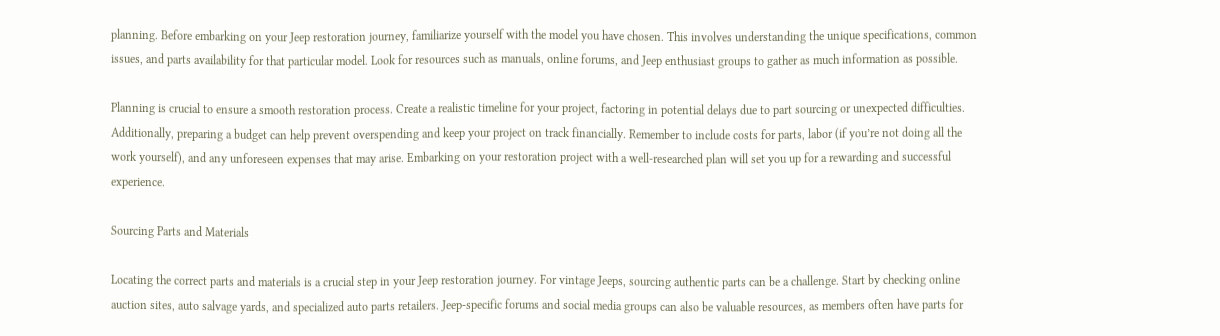planning. Before embarking on your Jeep restoration journey, familiarize yourself with the model you have chosen. This involves understanding the unique specifications, common issues, and parts availability for that particular model. Look for resources such as manuals, online forums, and Jeep enthusiast groups to gather as much information as possible.

Planning is crucial to ensure a smooth restoration process. Create a realistic timeline for your project, factoring in potential delays due to part sourcing or unexpected difficulties. Additionally, preparing a budget can help prevent overspending and keep your project on track financially. Remember to include costs for parts, labor (if you’re not doing all the work yourself), and any unforeseen expenses that may arise. Embarking on your restoration project with a well-researched plan will set you up for a rewarding and successful experience.

Sourcing Parts and Materials

Locating the correct parts and materials is a crucial step in your Jeep restoration journey. For vintage Jeeps, sourcing authentic parts can be a challenge. Start by checking online auction sites, auto salvage yards, and specialized auto parts retailers. Jeep-specific forums and social media groups can also be valuable resources, as members often have parts for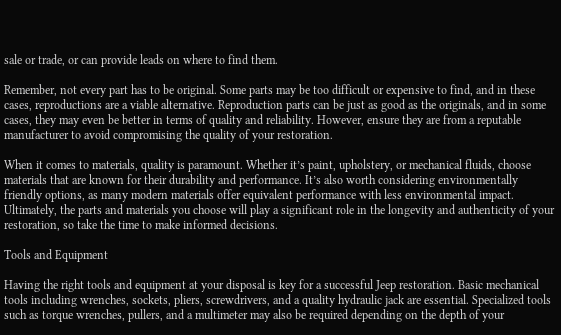sale or trade, or can provide leads on where to find them.

Remember, not every part has to be original. Some parts may be too difficult or expensive to find, and in these cases, reproductions are a viable alternative. Reproduction parts can be just as good as the originals, and in some cases, they may even be better in terms of quality and reliability. However, ensure they are from a reputable manufacturer to avoid compromising the quality of your restoration.

When it comes to materials, quality is paramount. Whether it’s paint, upholstery, or mechanical fluids, choose materials that are known for their durability and performance. It’s also worth considering environmentally friendly options, as many modern materials offer equivalent performance with less environmental impact. Ultimately, the parts and materials you choose will play a significant role in the longevity and authenticity of your restoration, so take the time to make informed decisions.

Tools and Equipment

Having the right tools and equipment at your disposal is key for a successful Jeep restoration. Basic mechanical tools including wrenches, sockets, pliers, screwdrivers, and a quality hydraulic jack are essential. Specialized tools such as torque wrenches, pullers, and a multimeter may also be required depending on the depth of your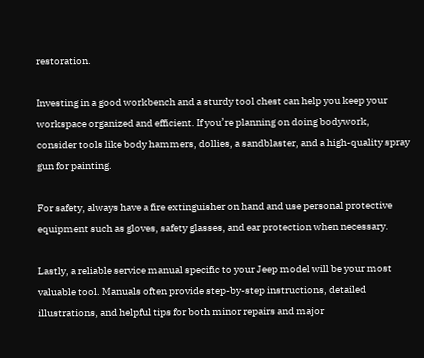restoration.

Investing in a good workbench and a sturdy tool chest can help you keep your workspace organized and efficient. If you’re planning on doing bodywork, consider tools like body hammers, dollies, a sandblaster, and a high-quality spray gun for painting.

For safety, always have a fire extinguisher on hand and use personal protective equipment such as gloves, safety glasses, and ear protection when necessary.

Lastly, a reliable service manual specific to your Jeep model will be your most valuable tool. Manuals often provide step-by-step instructions, detailed illustrations, and helpful tips for both minor repairs and major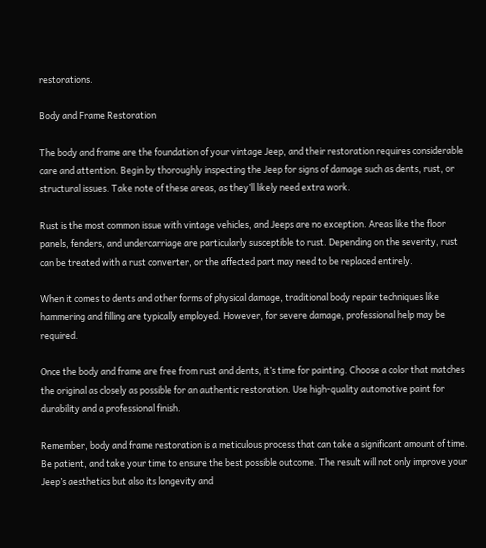restorations.

Body and Frame Restoration

The body and frame are the foundation of your vintage Jeep, and their restoration requires considerable care and attention. Begin by thoroughly inspecting the Jeep for signs of damage such as dents, rust, or structural issues. Take note of these areas, as they’ll likely need extra work.

Rust is the most common issue with vintage vehicles, and Jeeps are no exception. Areas like the floor panels, fenders, and undercarriage are particularly susceptible to rust. Depending on the severity, rust can be treated with a rust converter, or the affected part may need to be replaced entirely.

When it comes to dents and other forms of physical damage, traditional body repair techniques like hammering and filling are typically employed. However, for severe damage, professional help may be required.

Once the body and frame are free from rust and dents, it’s time for painting. Choose a color that matches the original as closely as possible for an authentic restoration. Use high-quality automotive paint for durability and a professional finish.

Remember, body and frame restoration is a meticulous process that can take a significant amount of time. Be patient, and take your time to ensure the best possible outcome. The result will not only improve your Jeep’s aesthetics but also its longevity and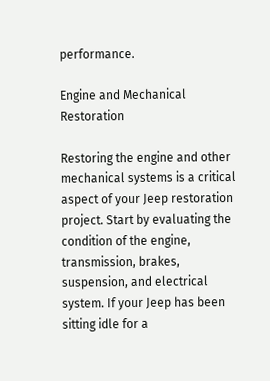performance.

Engine and Mechanical Restoration

Restoring the engine and other mechanical systems is a critical aspect of your Jeep restoration project. Start by evaluating the condition of the engine, transmission, brakes, suspension, and electrical system. If your Jeep has been sitting idle for a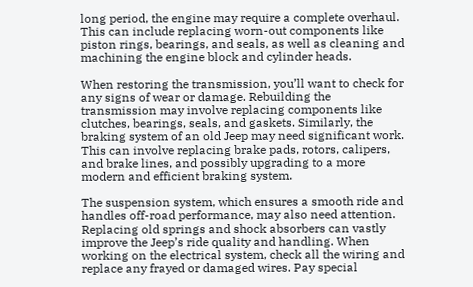long period, the engine may require a complete overhaul. This can include replacing worn-out components like piston rings, bearings, and seals, as well as cleaning and machining the engine block and cylinder heads.

When restoring the transmission, you’ll want to check for any signs of wear or damage. Rebuilding the transmission may involve replacing components like clutches, bearings, seals, and gaskets. Similarly, the braking system of an old Jeep may need significant work. This can involve replacing brake pads, rotors, calipers, and brake lines, and possibly upgrading to a more modern and efficient braking system.

The suspension system, which ensures a smooth ride and handles off-road performance, may also need attention. Replacing old springs and shock absorbers can vastly improve the Jeep’s ride quality and handling. When working on the electrical system, check all the wiring and replace any frayed or damaged wires. Pay special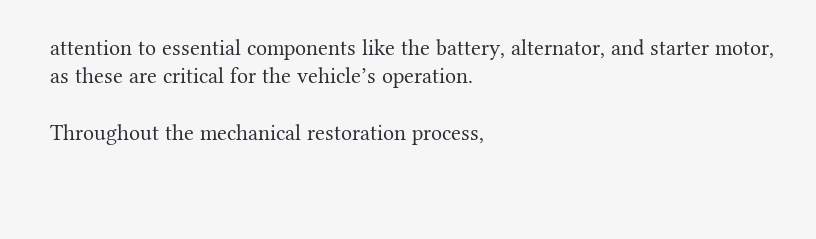attention to essential components like the battery, alternator, and starter motor, as these are critical for the vehicle’s operation.

Throughout the mechanical restoration process,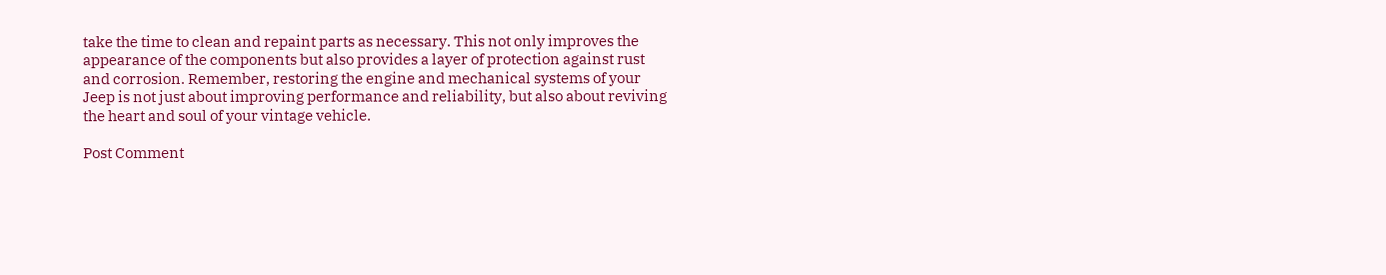take the time to clean and repaint parts as necessary. This not only improves the appearance of the components but also provides a layer of protection against rust and corrosion. Remember, restoring the engine and mechanical systems of your Jeep is not just about improving performance and reliability, but also about reviving the heart and soul of your vintage vehicle.

Post Comment